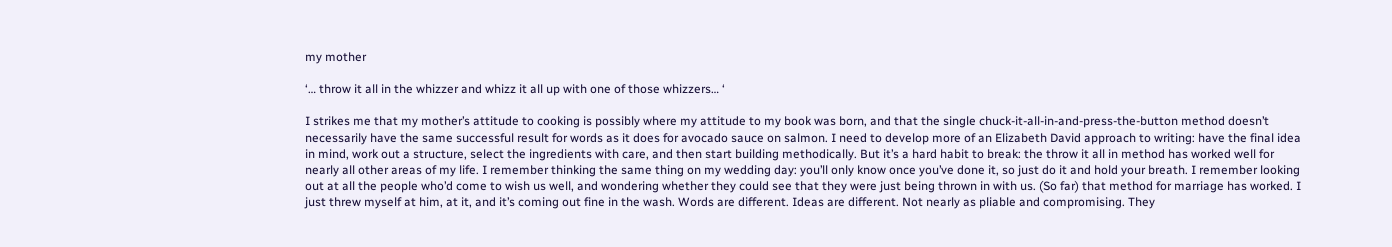my mother

‘… throw it all in the whizzer and whizz it all up with one of those whizzers… ‘

I strikes me that my mother’s attitude to cooking is possibly where my attitude to my book was born, and that the single chuck-it-all-in-and-press-the-button method doesn’t necessarily have the same successful result for words as it does for avocado sauce on salmon. I need to develop more of an Elizabeth David approach to writing: have the final idea in mind, work out a structure, select the ingredients with care, and then start building methodically. But it’s a hard habit to break: the throw it all in method has worked well for nearly all other areas of my life. I remember thinking the same thing on my wedding day: you’ll only know once you’ve done it, so just do it and hold your breath. I remember looking out at all the people who’d come to wish us well, and wondering whether they could see that they were just being thrown in with us. (So far) that method for marriage has worked. I just threw myself at him, at it, and it’s coming out fine in the wash. Words are different. Ideas are different. Not nearly as pliable and compromising. They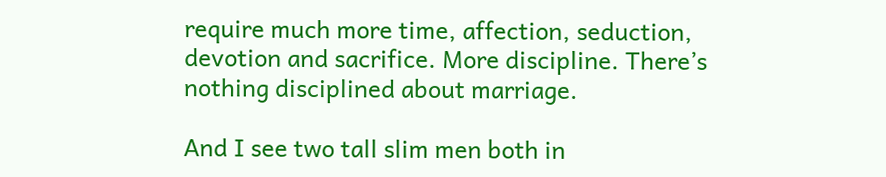require much more time, affection, seduction, devotion and sacrifice. More discipline. There’s nothing disciplined about marriage.

And I see two tall slim men both in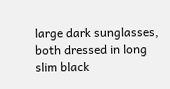large dark sunglasses, both dressed in long slim black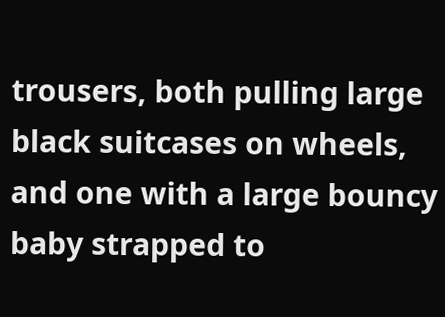trousers, both pulling large black suitcases on wheels, and one with a large bouncy baby strapped to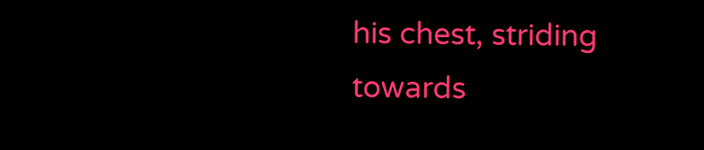his chest, striding towards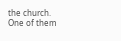the church. One of them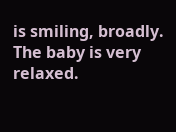is smiling, broadly. The baby is very relaxed.